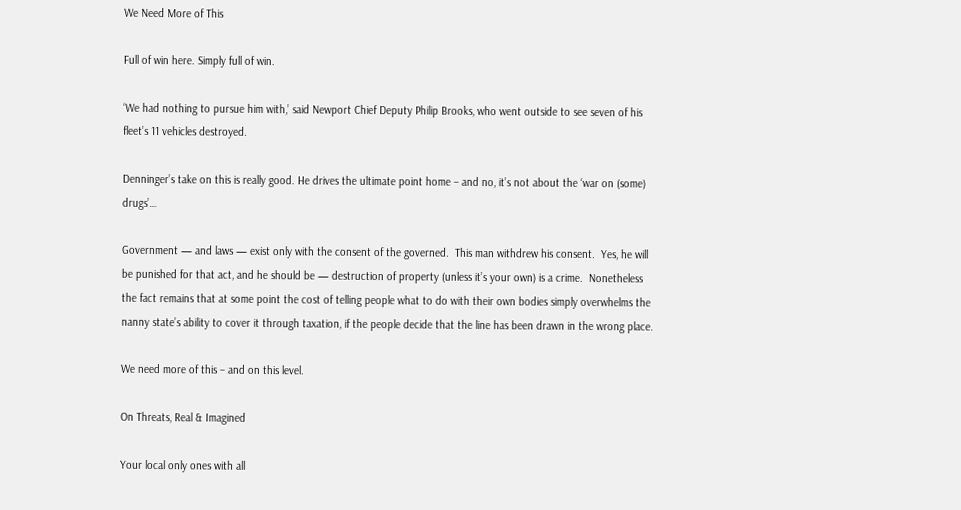We Need More of This

Full of win here. Simply full of win.

‘We had nothing to pursue him with,’ said Newport Chief Deputy Philip Brooks, who went outside to see seven of his fleet’s 11 vehicles destroyed.

Denninger’s take on this is really good. He drives the ultimate point home – and no, it’s not about the ‘war on (some) drugs’…

Government — and laws — exist only with the consent of the governed.  This man withdrew his consent.  Yes, he will be punished for that act, and he should be — destruction of property (unless it’s your own) is a crime.  Nonetheless the fact remains that at some point the cost of telling people what to do with their own bodies simply overwhelms the nanny state’s ability to cover it through taxation, if the people decide that the line has been drawn in the wrong place.

We need more of this – and on this level.

On Threats, Real & Imagined

Your local only ones with all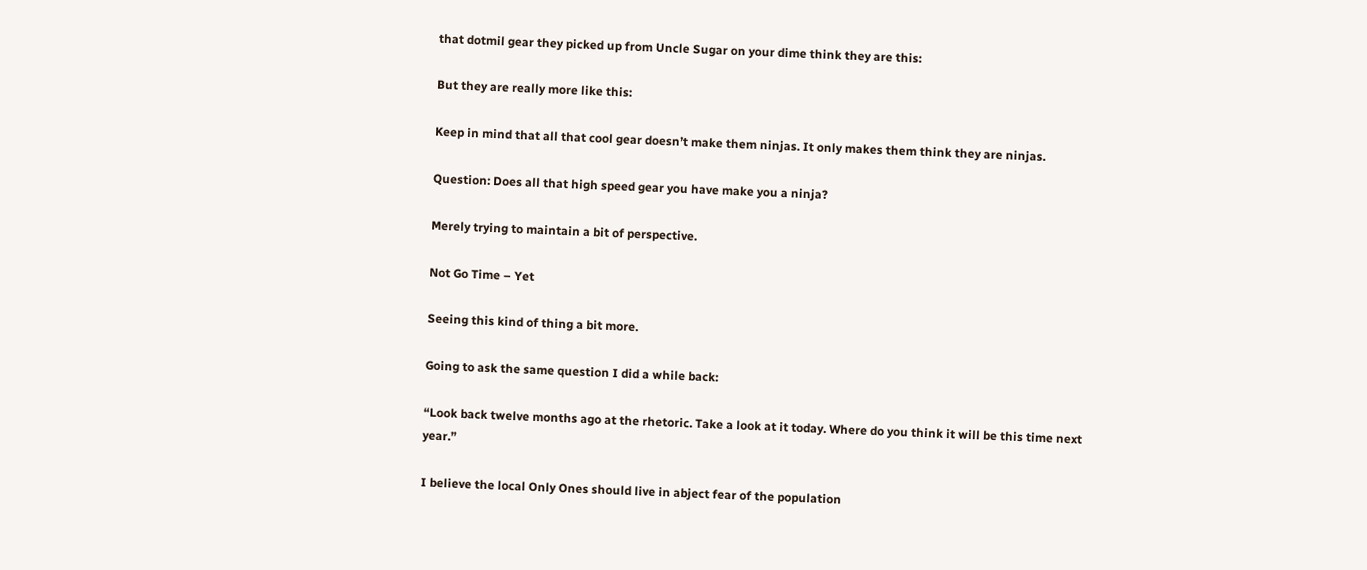that dotmil gear they picked up from Uncle Sugar on your dime think they are this:

But they are really more like this:

Keep in mind that all that cool gear doesn’t make them ninjas. It only makes them think they are ninjas.

Question: Does all that high speed gear you have make you a ninja?

Merely trying to maintain a bit of perspective.

Not Go Time – Yet

Seeing this kind of thing a bit more.

Going to ask the same question I did a while back:

“Look back twelve months ago at the rhetoric. Take a look at it today. Where do you think it will be this time next year.”

I believe the local Only Ones should live in abject fear of the population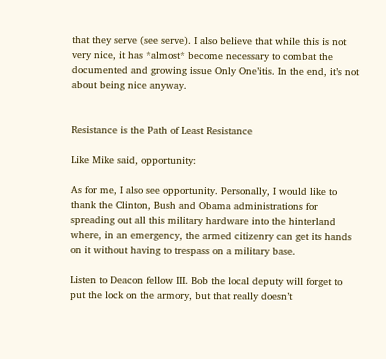that they serve (see serve). I also believe that while this is not very nice, it has *almost* become necessary to combat the documented and growing issue Only One’itis. In the end, it’s not about being nice anyway.


Resistance is the Path of Least Resistance

Like Mike said, opportunity:

As for me, I also see opportunity. Personally, I would like to thank the Clinton, Bush and Obama administrations for spreading out all this military hardware into the hinterland where, in an emergency, the armed citizenry can get its hands on it without having to trespass on a military base.

Listen to Deacon fellow III. Bob the local deputy will forget to put the lock on the armory, but that really doesn’t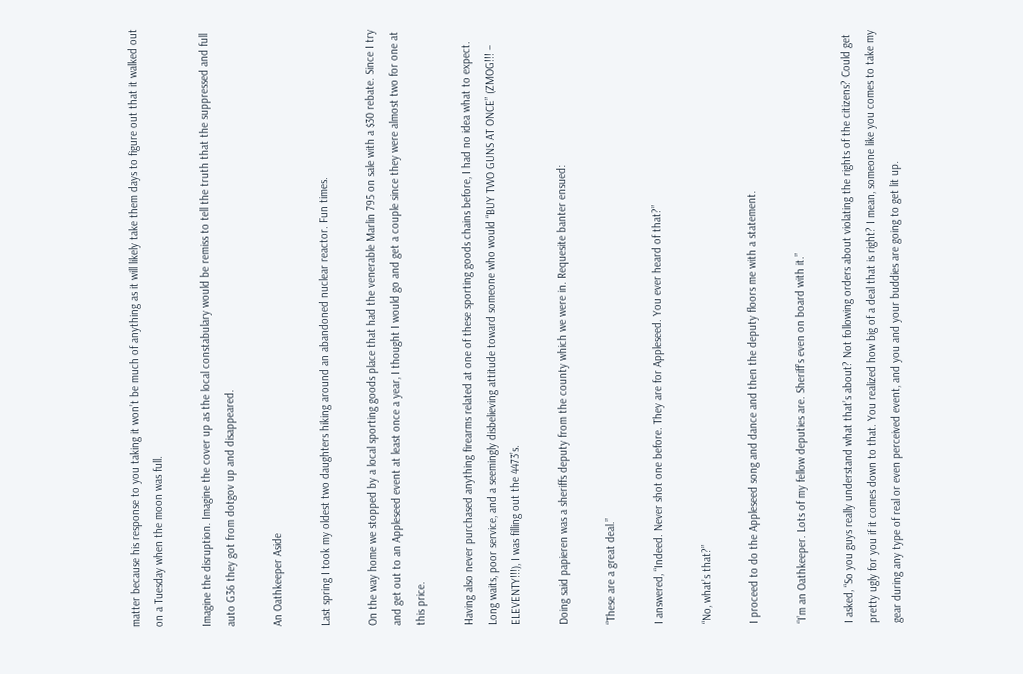matter because his response to you taking it won’t be much of anything as it will likely take them days to figure out that it walked out on a Tuesday when the moon was full.

Imagine the disruption. Imagine the cover up as the local constabulary would be remiss to tell the truth that the suppressed and full auto G36 they got from dotgov up and disappeared.

An Oathkeeper Aside

Last spring I took my oldest two daughters hiking around an abandoned nuclear reactor. Fun times.

On the way home we stopped by a local sporting goods place that had the venerable Marlin 795 on sale with a $30 rebate. Since I try and get out to an Appleseed event at least once a year, I thought I would go and get a couple since they were almost two for one at this price.

Having also never purchased anything firearms related at one of these sporting goods chains before, I had no idea what to expect. Long waits, poor service, and a seemingly disbelieving attitude toward someone who would “BUY TWO GUNS AT ONCE” (ZMOG!!! – ELEVENTY!!!), I was filling out the 4473’s.

Doing said papieren was a sheriffs deputy from the county which we were in. Requesite banter ensued:

“These are a great deal.”

I answered, “Indeed. Never shot one before. They are for Appleseed. You ever heard of that?”

“No, what’s that?”

I proceed to do the Appleseed song and dance and then the deputy floors me with a statement.

“I’m an Oathkeeper. Lots of my fellow deputies are. Sheriff’s even on board with it.”

I asked, “So you guys really understand what that’s about? Not following orders about violating the rights of the citizens? Could get pretty ugly for you if it comes down to that. You realized how big of a deal that is right? I mean, someone like you comes to take my gear during any type of real or even perceived event, and you and your buddies are going to get lit up.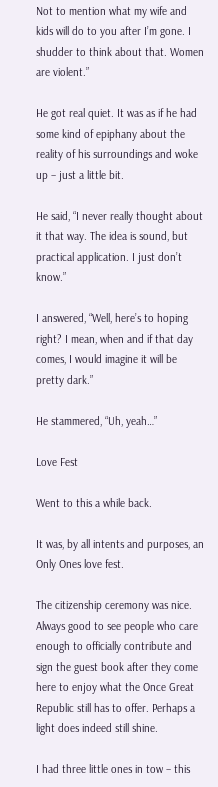Not to mention what my wife and kids will do to you after I’m gone. I shudder to think about that. Women are violent.”

He got real quiet. It was as if he had some kind of epiphany about the reality of his surroundings and woke up – just a little bit.

He said, “I never really thought about it that way. The idea is sound, but practical application. I just don’t know.”

I answered, “Well, here’s to hoping right? I mean, when and if that day comes, I would imagine it will be pretty dark.”

He stammered, “Uh, yeah…”

Love Fest

Went to this a while back.

It was, by all intents and purposes, an Only Ones love fest.

The citizenship ceremony was nice. Always good to see people who care enough to officially contribute and sign the guest book after they come here to enjoy what the Once Great Republic still has to offer. Perhaps a light does indeed still shine.

I had three little ones in tow – this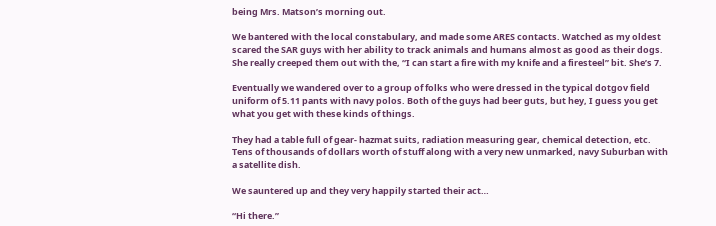being Mrs. Matson’s morning out.

We bantered with the local constabulary, and made some ARES contacts. Watched as my oldest scared the SAR guys with her ability to track animals and humans almost as good as their dogs. She really creeped them out with the, “I can start a fire with my knife and a firesteel” bit. She’s 7.

Eventually we wandered over to a group of folks who were dressed in the typical dotgov field uniform of 5.11 pants with navy polos. Both of the guys had beer guts, but hey, I guess you get what you get with these kinds of things.

They had a table full of gear- hazmat suits, radiation measuring gear, chemical detection, etc. Tens of thousands of dollars worth of stuff along with a very new unmarked, navy Suburban with a satellite dish.

We sauntered up and they very happily started their act…

“Hi there.”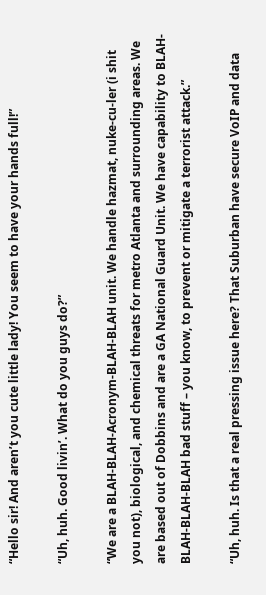“Hello sir! And aren’t you cute little lady! You seem to have your hands full!”

“Uh, huh. Good livin’. What do you guys do?”

“We are a BLAH-BLAH-Acronym-BLAH-BLAH unit. We handle hazmat, nuke-cu-ler (i shit you not), biological, and chemical threats for metro Atlanta and surrounding areas. We are based out of Dobbins and are a GA National Guard Unit. We have capability to BLAH-BLAH-BLAH-BLAH bad stuff – you know, to prevent or mitigate a terrorist attack.”

“Uh, huh. Is that a real pressing issue here? That Suburban have secure VoIP and data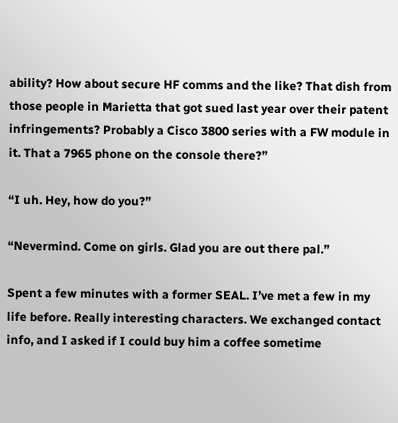ability? How about secure HF comms and the like? That dish from those people in Marietta that got sued last year over their patent infringements? Probably a Cisco 3800 series with a FW module in it. That a 7965 phone on the console there?”

“I uh. Hey, how do you?”

“Nevermind. Come on girls. Glad you are out there pal.”

Spent a few minutes with a former SEAL. I’ve met a few in my life before. Really interesting characters. We exchanged contact info, and I asked if I could buy him a coffee sometime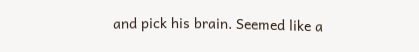and pick his brain. Seemed like a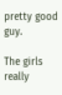pretty good guy.

The girls really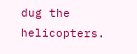dug the helicopters.